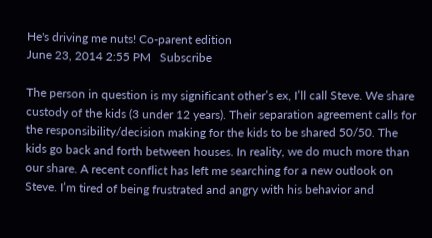He's driving me nuts! Co-parent edition
June 23, 2014 2:55 PM   Subscribe

The person in question is my significant other’s ex, I’ll call Steve. We share custody of the kids (3 under 12 years). Their separation agreement calls for the responsibility/decision making for the kids to be shared 50/50. The kids go back and forth between houses. In reality, we do much more than our share. A recent conflict has left me searching for a new outlook on Steve. I’m tired of being frustrated and angry with his behavior and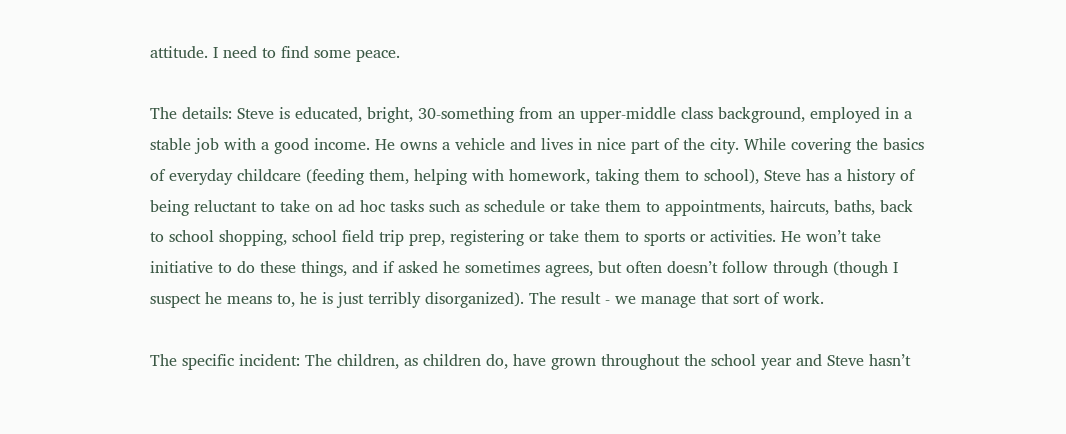attitude. I need to find some peace.

The details: Steve is educated, bright, 30-something from an upper-middle class background, employed in a stable job with a good income. He owns a vehicle and lives in nice part of the city. While covering the basics of everyday childcare (feeding them, helping with homework, taking them to school), Steve has a history of being reluctant to take on ad hoc tasks such as schedule or take them to appointments, haircuts, baths, back to school shopping, school field trip prep, registering or take them to sports or activities. He won’t take initiative to do these things, and if asked he sometimes agrees, but often doesn’t follow through (though I suspect he means to, he is just terribly disorganized). The result - we manage that sort of work.

The specific incident: The children, as children do, have grown throughout the school year and Steve hasn’t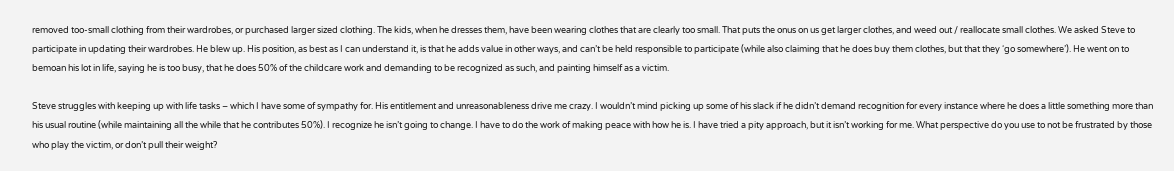removed too-small clothing from their wardrobes, or purchased larger sized clothing. The kids, when he dresses them, have been wearing clothes that are clearly too small. That puts the onus on us get larger clothes, and weed out / reallocate small clothes. We asked Steve to participate in updating their wardrobes. He blew up. His position, as best as I can understand it, is that he adds value in other ways, and can’t be held responsible to participate (while also claiming that he does buy them clothes, but that they ‘go somewhere’). He went on to bemoan his lot in life, saying he is too busy, that he does 50% of the childcare work and demanding to be recognized as such, and painting himself as a victim.

Steve struggles with keeping up with life tasks – which I have some of sympathy for. His entitlement and unreasonableness drive me crazy. I wouldn’t mind picking up some of his slack if he didn’t demand recognition for every instance where he does a little something more than his usual routine (while maintaining all the while that he contributes 50%). I recognize he isn’t going to change. I have to do the work of making peace with how he is. I have tried a pity approach, but it isn’t working for me. What perspective do you use to not be frustrated by those who play the victim, or don’t pull their weight?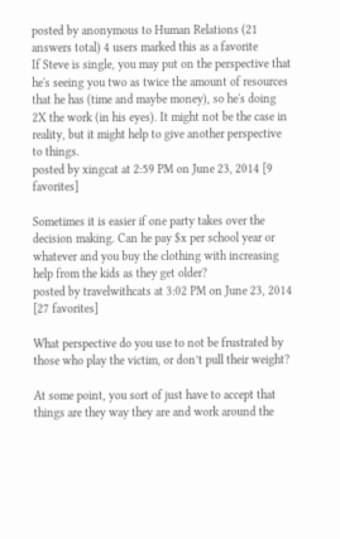posted by anonymous to Human Relations (21 answers total) 4 users marked this as a favorite
If Steve is single, you may put on the perspective that he's seeing you two as twice the amount of resources that he has (time and maybe money), so he's doing 2X the work (in his eyes). It might not be the case in reality, but it might help to give another perspective to things.
posted by xingcat at 2:59 PM on June 23, 2014 [9 favorites]

Sometimes it is easier if one party takes over the decision making. Can he pay $x per school year or whatever and you buy the clothing with increasing help from the kids as they get older?
posted by travelwithcats at 3:02 PM on June 23, 2014 [27 favorites]

What perspective do you use to not be frustrated by those who play the victim, or don’t pull their weight?

At some point, you sort of just have to accept that things are they way they are and work around the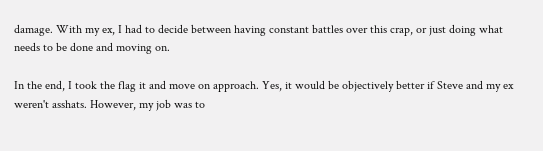damage. With my ex, I had to decide between having constant battles over this crap, or just doing what needs to be done and moving on.

In the end, I took the flag it and move on approach. Yes, it would be objectively better if Steve and my ex weren't asshats. However, my job was to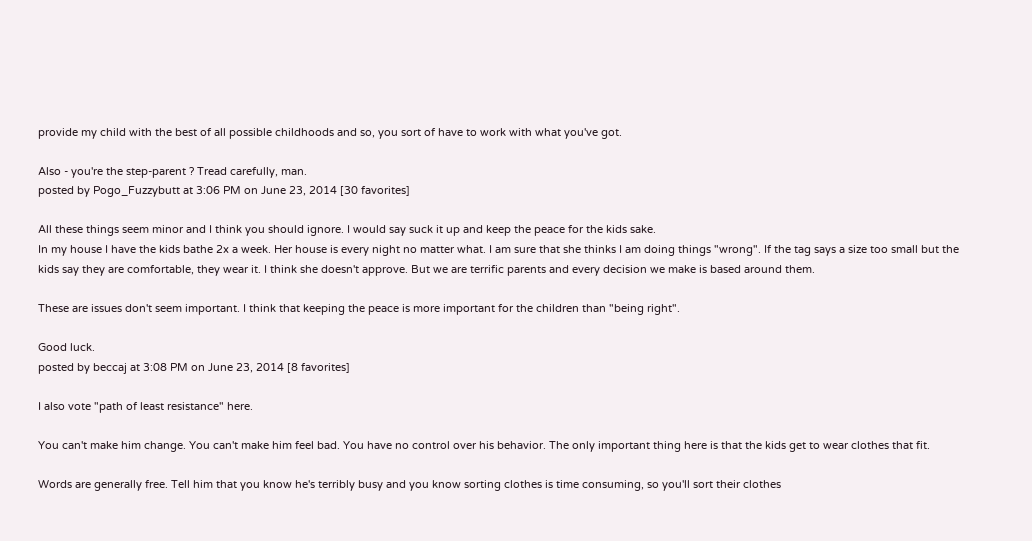provide my child with the best of all possible childhoods and so, you sort of have to work with what you've got.

Also - you're the step-parent ? Tread carefully, man.
posted by Pogo_Fuzzybutt at 3:06 PM on June 23, 2014 [30 favorites]

All these things seem minor and I think you should ignore. I would say suck it up and keep the peace for the kids sake.
In my house I have the kids bathe 2x a week. Her house is every night no matter what. I am sure that she thinks I am doing things "wrong". If the tag says a size too small but the kids say they are comfortable, they wear it. I think she doesn't approve. But we are terrific parents and every decision we make is based around them.

These are issues don't seem important. I think that keeping the peace is more important for the children than "being right".

Good luck.
posted by beccaj at 3:08 PM on June 23, 2014 [8 favorites]

I also vote "path of least resistance" here.

You can't make him change. You can't make him feel bad. You have no control over his behavior. The only important thing here is that the kids get to wear clothes that fit.

Words are generally free. Tell him that you know he's terribly busy and you know sorting clothes is time consuming, so you'll sort their clothes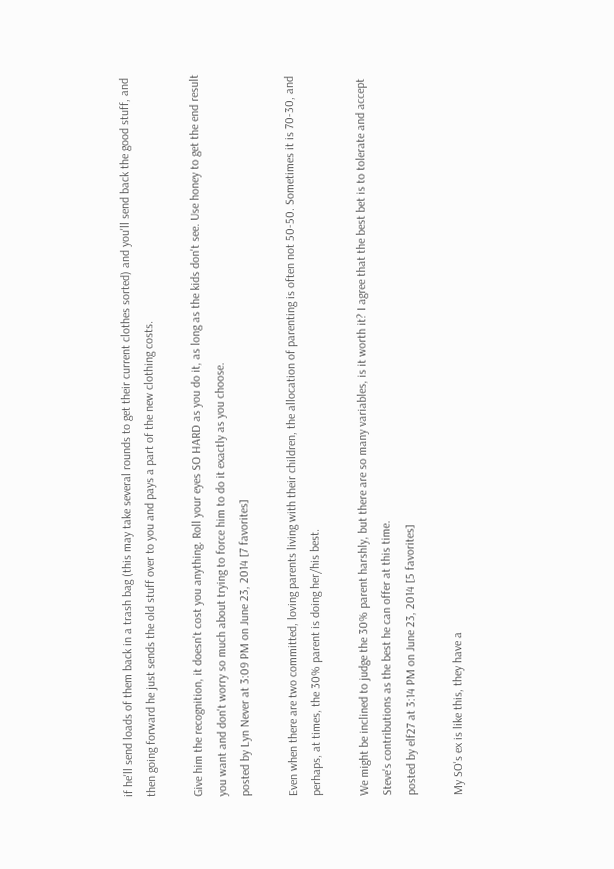if he'll send loads of them back in a trash bag (this may take several rounds to get their current clothes sorted) and you'll send back the good stuff, and then going forward he just sends the old stuff over to you and pays a part of the new clothing costs.

Give him the recognition, it doesn't cost you anything. Roll your eyes SO HARD as you do it, as long as the kids don't see. Use honey to get the end result you want and don't worry so much about trying to force him to do it exactly as you choose.
posted by Lyn Never at 3:09 PM on June 23, 2014 [7 favorites]

Even when there are two committed, loving parents living with their children, the allocation of parenting is often not 50-50. Sometimes it is 70-30, and perhaps, at times, the 30% parent is doing her/his best.

We might be inclined to judge the 30% parent harshly, but there are so many variables, is it worth it? I agree that the best bet is to tolerate and accept Steve's contributions as the best he can offer at this time.
posted by elf27 at 3:14 PM on June 23, 2014 [5 favorites]

My SO's ex is like this, they have a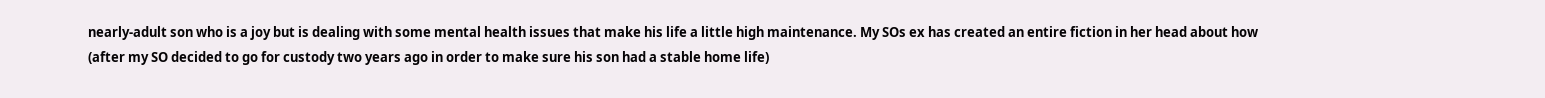nearly-adult son who is a joy but is dealing with some mental health issues that make his life a little high maintenance. My SOs ex has created an entire fiction in her head about how (after my SO decided to go for custody two years ago in order to make sure his son had a stable home life)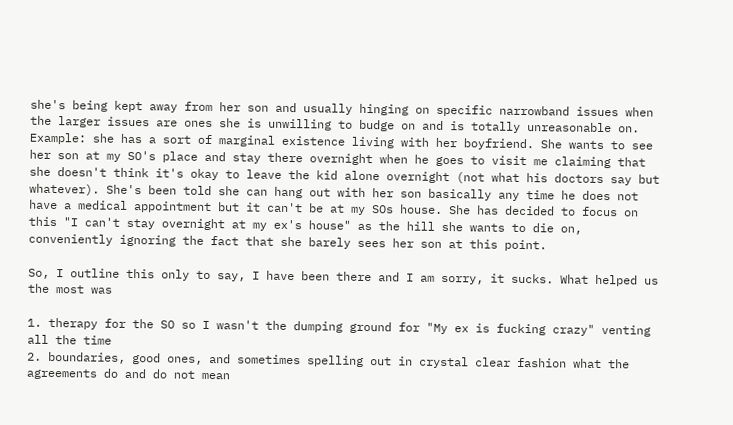she's being kept away from her son and usually hinging on specific narrowband issues when the larger issues are ones she is unwilling to budge on and is totally unreasonable on. Example: she has a sort of marginal existence living with her boyfriend. She wants to see her son at my SO's place and stay there overnight when he goes to visit me claiming that she doesn't think it's okay to leave the kid alone overnight (not what his doctors say but whatever). She's been told she can hang out with her son basically any time he does not have a medical appointment but it can't be at my SOs house. She has decided to focus on this "I can't stay overnight at my ex's house" as the hill she wants to die on, conveniently ignoring the fact that she barely sees her son at this point.

So, I outline this only to say, I have been there and I am sorry, it sucks. What helped us the most was

1. therapy for the SO so I wasn't the dumping ground for "My ex is fucking crazy" venting all the time
2. boundaries, good ones, and sometimes spelling out in crystal clear fashion what the agreements do and do not mean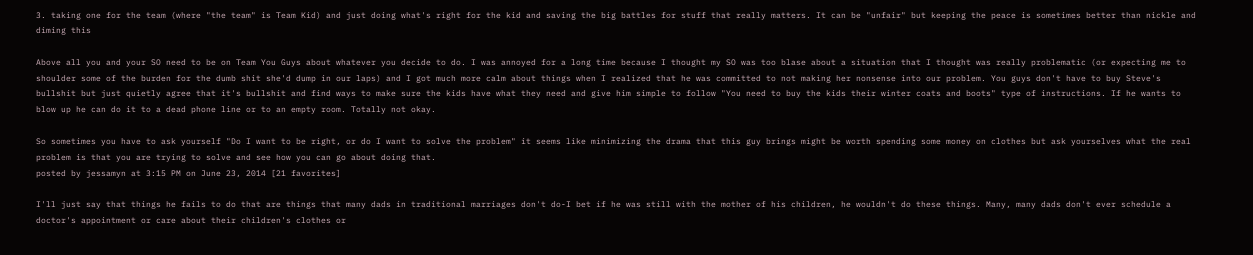3. taking one for the team (where "the team" is Team Kid) and just doing what's right for the kid and saving the big battles for stuff that really matters. It can be "unfair" but keeping the peace is sometimes better than nickle and diming this

Above all you and your SO need to be on Team You Guys about whatever you decide to do. I was annoyed for a long time because I thought my SO was too blase about a situation that I thought was really problematic (or expecting me to shoulder some of the burden for the dumb shit she'd dump in our laps) and I got much more calm about things when I realized that he was committed to not making her nonsense into our problem. You guys don't have to buy Steve's bullshit but just quietly agree that it's bullshit and find ways to make sure the kids have what they need and give him simple to follow "You need to buy the kids their winter coats and boots" type of instructions. If he wants to blow up he can do it to a dead phone line or to an empty room. Totally not okay.

So sometimes you have to ask yourself "Do I want to be right, or do I want to solve the problem" it seems like minimizing the drama that this guy brings might be worth spending some money on clothes but ask yourselves what the real problem is that you are trying to solve and see how you can go about doing that.
posted by jessamyn at 3:15 PM on June 23, 2014 [21 favorites]

I'll just say that things he fails to do that are things that many dads in traditional marriages don't do-I bet if he was still with the mother of his children, he wouldn't do these things. Many, many dads don't ever schedule a doctor's appointment or care about their children's clothes or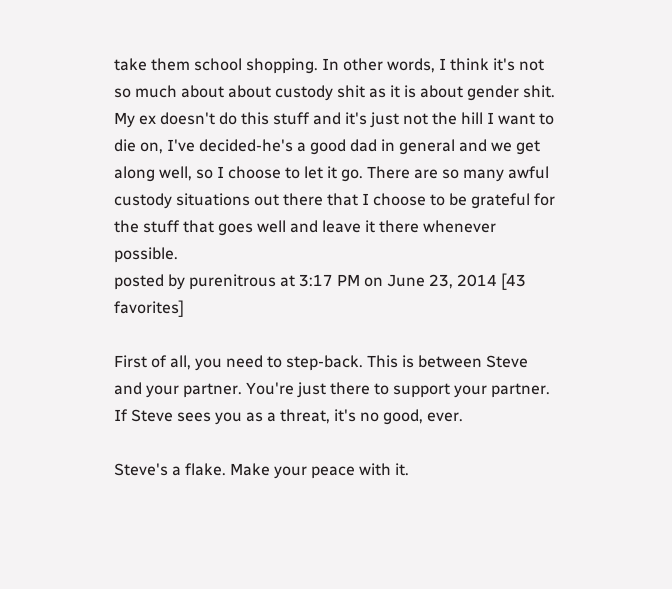take them school shopping. In other words, I think it's not so much about about custody shit as it is about gender shit. My ex doesn't do this stuff and it's just not the hill I want to die on, I've decided-he's a good dad in general and we get along well, so I choose to let it go. There are so many awful custody situations out there that I choose to be grateful for the stuff that goes well and leave it there whenever possible.
posted by purenitrous at 3:17 PM on June 23, 2014 [43 favorites]

First of all, you need to step-back. This is between Steve and your partner. You're just there to support your partner. If Steve sees you as a threat, it's no good, ever.

Steve's a flake. Make your peace with it.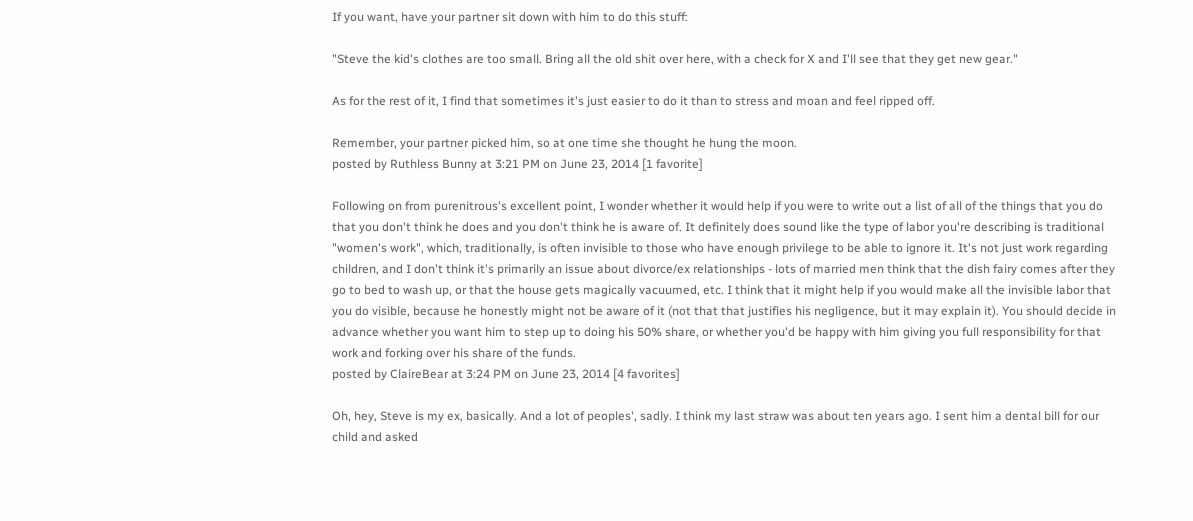If you want, have your partner sit down with him to do this stuff:

"Steve the kid's clothes are too small. Bring all the old shit over here, with a check for X and I'll see that they get new gear."

As for the rest of it, I find that sometimes it's just easier to do it than to stress and moan and feel ripped off.

Remember, your partner picked him, so at one time she thought he hung the moon.
posted by Ruthless Bunny at 3:21 PM on June 23, 2014 [1 favorite]

Following on from purenitrous's excellent point, I wonder whether it would help if you were to write out a list of all of the things that you do that you don't think he does and you don't think he is aware of. It definitely does sound like the type of labor you're describing is traditional "women's work", which, traditionally, is often invisible to those who have enough privilege to be able to ignore it. It's not just work regarding children, and I don't think it's primarily an issue about divorce/ex relationships - lots of married men think that the dish fairy comes after they go to bed to wash up, or that the house gets magically vacuumed, etc. I think that it might help if you would make all the invisible labor that you do visible, because he honestly might not be aware of it (not that that justifies his negligence, but it may explain it). You should decide in advance whether you want him to step up to doing his 50% share, or whether you'd be happy with him giving you full responsibility for that work and forking over his share of the funds.
posted by ClaireBear at 3:24 PM on June 23, 2014 [4 favorites]

Oh, hey, Steve is my ex, basically. And a lot of peoples', sadly. I think my last straw was about ten years ago. I sent him a dental bill for our child and asked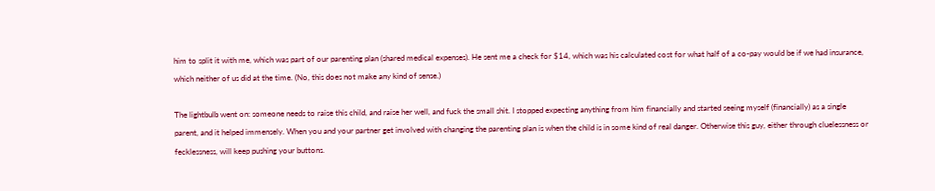him to split it with me, which was part of our parenting plan (shared medical expenses). He sent me a check for $14, which was his calculated cost for what half of a co-pay would be if we had insurance, which neither of us did at the time. (No, this does not make any kind of sense.)

The lightbulb went on: someone needs to raise this child, and raise her well, and fuck the small shit. I stopped expecting anything from him financially and started seeing myself (financially) as a single parent, and it helped immensely. When you and your partner get involved with changing the parenting plan is when the child is in some kind of real danger. Otherwise this guy, either through cluelessness or fecklessness, will keep pushing your buttons.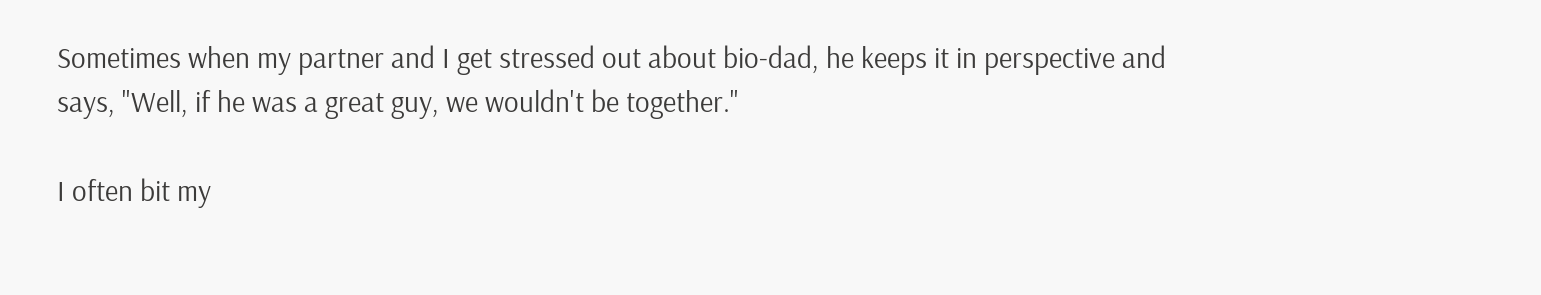Sometimes when my partner and I get stressed out about bio-dad, he keeps it in perspective and says, "Well, if he was a great guy, we wouldn't be together."

I often bit my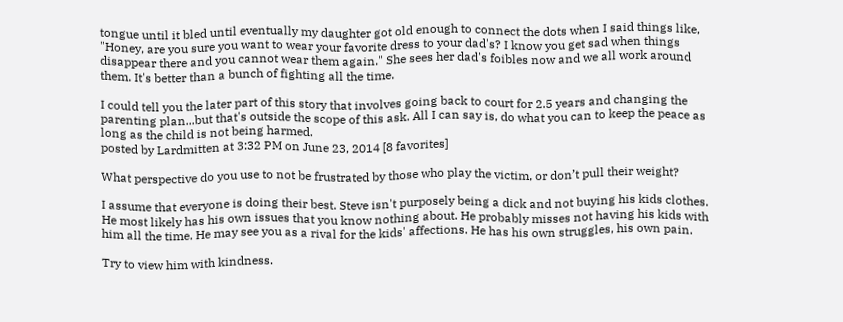tongue until it bled until eventually my daughter got old enough to connect the dots when I said things like, "Honey, are you sure you want to wear your favorite dress to your dad's? I know you get sad when things disappear there and you cannot wear them again." She sees her dad's foibles now and we all work around them. It's better than a bunch of fighting all the time.

I could tell you the later part of this story that involves going back to court for 2.5 years and changing the parenting plan...but that's outside the scope of this ask. All I can say is, do what you can to keep the peace as long as the child is not being harmed.
posted by Lardmitten at 3:32 PM on June 23, 2014 [8 favorites]

What perspective do you use to not be frustrated by those who play the victim, or don’t pull their weight?

I assume that everyone is doing their best. Steve isn't purposely being a dick and not buying his kids clothes. He most likely has his own issues that you know nothing about. He probably misses not having his kids with him all the time. He may see you as a rival for the kids' affections. He has his own struggles, his own pain.

Try to view him with kindness.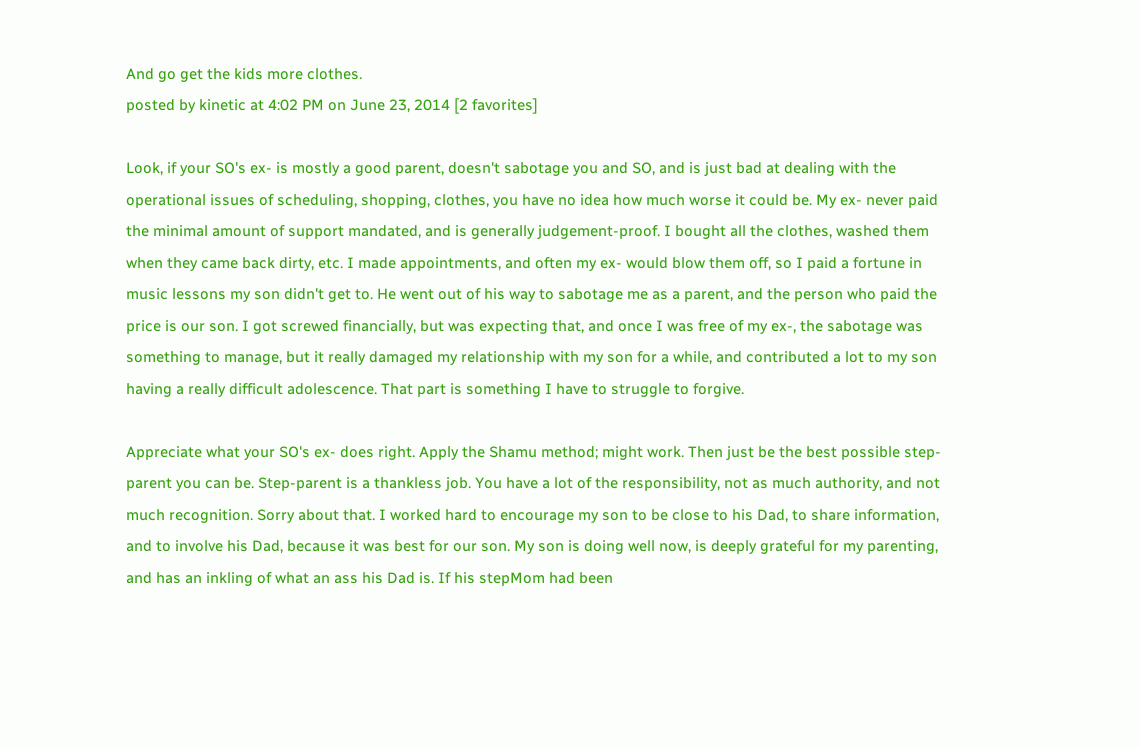And go get the kids more clothes.
posted by kinetic at 4:02 PM on June 23, 2014 [2 favorites]

Look, if your SO's ex- is mostly a good parent, doesn't sabotage you and SO, and is just bad at dealing with the operational issues of scheduling, shopping, clothes, you have no idea how much worse it could be. My ex- never paid the minimal amount of support mandated, and is generally judgement-proof. I bought all the clothes, washed them when they came back dirty, etc. I made appointments, and often my ex- would blow them off, so I paid a fortune in music lessons my son didn't get to. He went out of his way to sabotage me as a parent, and the person who paid the price is our son. I got screwed financially, but was expecting that, and once I was free of my ex-, the sabotage was something to manage, but it really damaged my relationship with my son for a while, and contributed a lot to my son having a really difficult adolescence. That part is something I have to struggle to forgive.

Appreciate what your SO's ex- does right. Apply the Shamu method; might work. Then just be the best possible step-parent you can be. Step-parent is a thankless job. You have a lot of the responsibility, not as much authority, and not much recognition. Sorry about that. I worked hard to encourage my son to be close to his Dad, to share information, and to involve his Dad, because it was best for our son. My son is doing well now, is deeply grateful for my parenting, and has an inkling of what an ass his Dad is. If his stepMom had been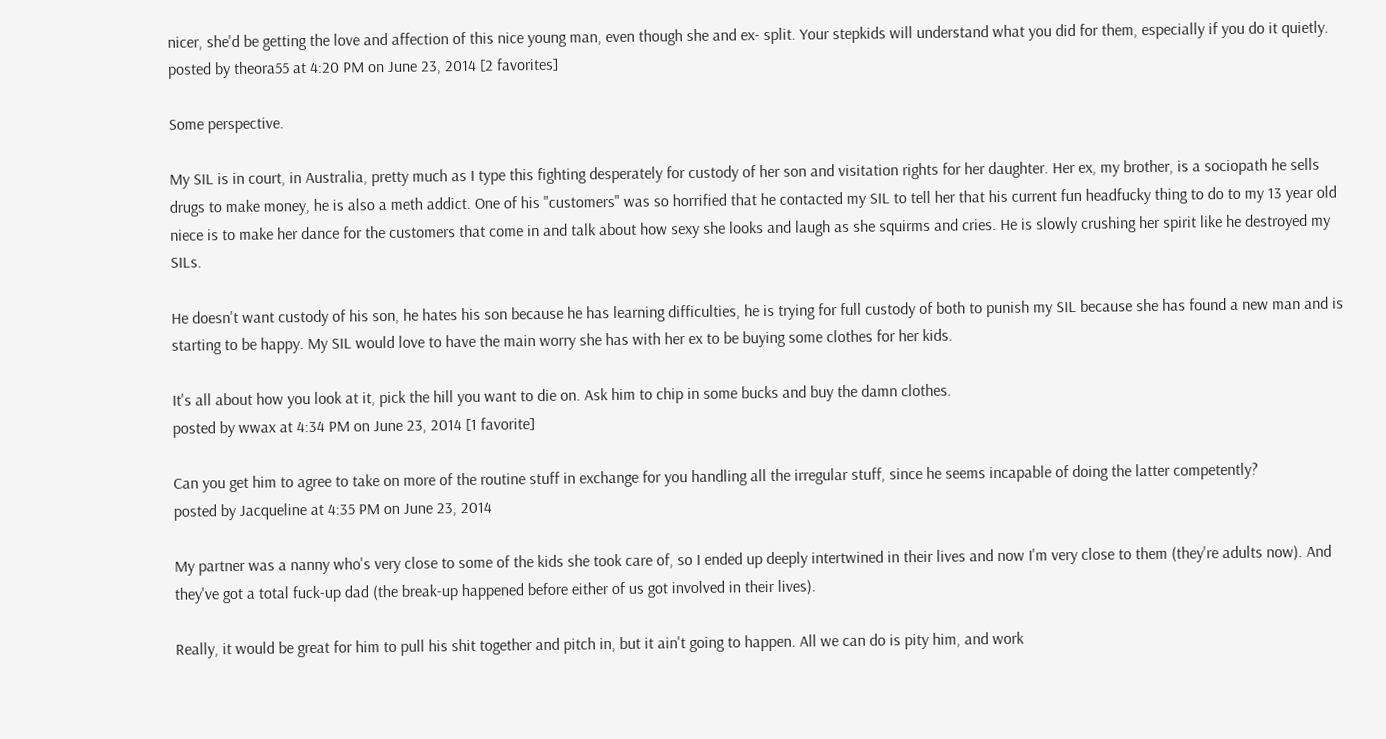nicer, she'd be getting the love and affection of this nice young man, even though she and ex- split. Your stepkids will understand what you did for them, especially if you do it quietly.
posted by theora55 at 4:20 PM on June 23, 2014 [2 favorites]

Some perspective.

My SIL is in court, in Australia, pretty much as I type this fighting desperately for custody of her son and visitation rights for her daughter. Her ex, my brother, is a sociopath he sells drugs to make money, he is also a meth addict. One of his "customers" was so horrified that he contacted my SIL to tell her that his current fun headfucky thing to do to my 13 year old niece is to make her dance for the customers that come in and talk about how sexy she looks and laugh as she squirms and cries. He is slowly crushing her spirit like he destroyed my SILs.

He doesn't want custody of his son, he hates his son because he has learning difficulties, he is trying for full custody of both to punish my SIL because she has found a new man and is starting to be happy. My SIL would love to have the main worry she has with her ex to be buying some clothes for her kids.

It's all about how you look at it, pick the hill you want to die on. Ask him to chip in some bucks and buy the damn clothes.
posted by wwax at 4:34 PM on June 23, 2014 [1 favorite]

Can you get him to agree to take on more of the routine stuff in exchange for you handling all the irregular stuff, since he seems incapable of doing the latter competently?
posted by Jacqueline at 4:35 PM on June 23, 2014

My partner was a nanny who's very close to some of the kids she took care of, so I ended up deeply intertwined in their lives and now I'm very close to them (they're adults now). And they've got a total fuck-up dad (the break-up happened before either of us got involved in their lives).

Really, it would be great for him to pull his shit together and pitch in, but it ain't going to happen. All we can do is pity him, and work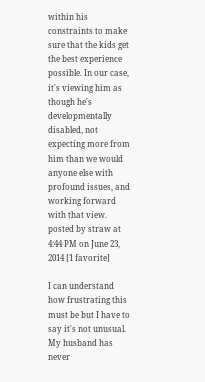within his constraints to make sure that the kids get the best experience possible. In our case, it's viewing him as though he's developmentally disabled, not expecting more from him than we would anyone else with profound issues, and working forward with that view.
posted by straw at 4:44 PM on June 23, 2014 [1 favorite]

I can understand how frustrating this must be but I have to say it's not unusual. My husband has never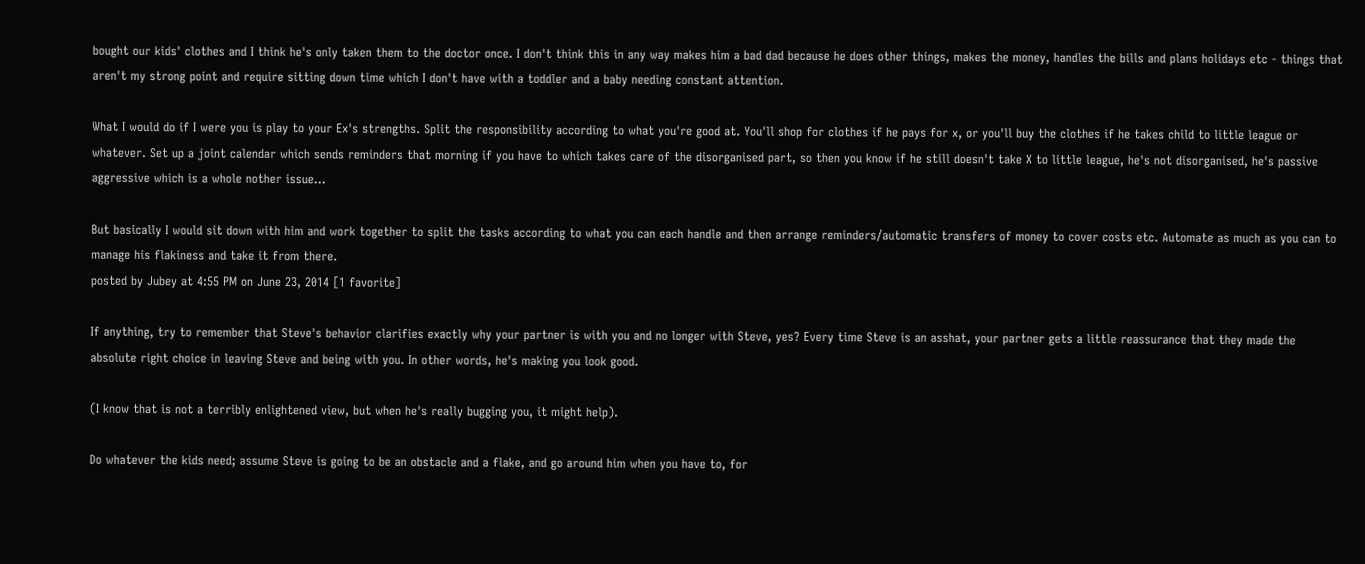bought our kids' clothes and I think he's only taken them to the doctor once. I don't think this in any way makes him a bad dad because he does other things, makes the money, handles the bills and plans holidays etc - things that aren't my strong point and require sitting down time which I don't have with a toddler and a baby needing constant attention.

What I would do if I were you is play to your Ex's strengths. Split the responsibility according to what you're good at. You'll shop for clothes if he pays for x, or you'll buy the clothes if he takes child to little league or whatever. Set up a joint calendar which sends reminders that morning if you have to which takes care of the disorganised part, so then you know if he still doesn't take X to little league, he's not disorganised, he's passive aggressive which is a whole nother issue...

But basically I would sit down with him and work together to split the tasks according to what you can each handle and then arrange reminders/automatic transfers of money to cover costs etc. Automate as much as you can to manage his flakiness and take it from there.
posted by Jubey at 4:55 PM on June 23, 2014 [1 favorite]

If anything, try to remember that Steve's behavior clarifies exactly why your partner is with you and no longer with Steve, yes? Every time Steve is an asshat, your partner gets a little reassurance that they made the absolute right choice in leaving Steve and being with you. In other words, he's making you look good.

(I know that is not a terribly enlightened view, but when he's really bugging you, it might help).

Do whatever the kids need; assume Steve is going to be an obstacle and a flake, and go around him when you have to, for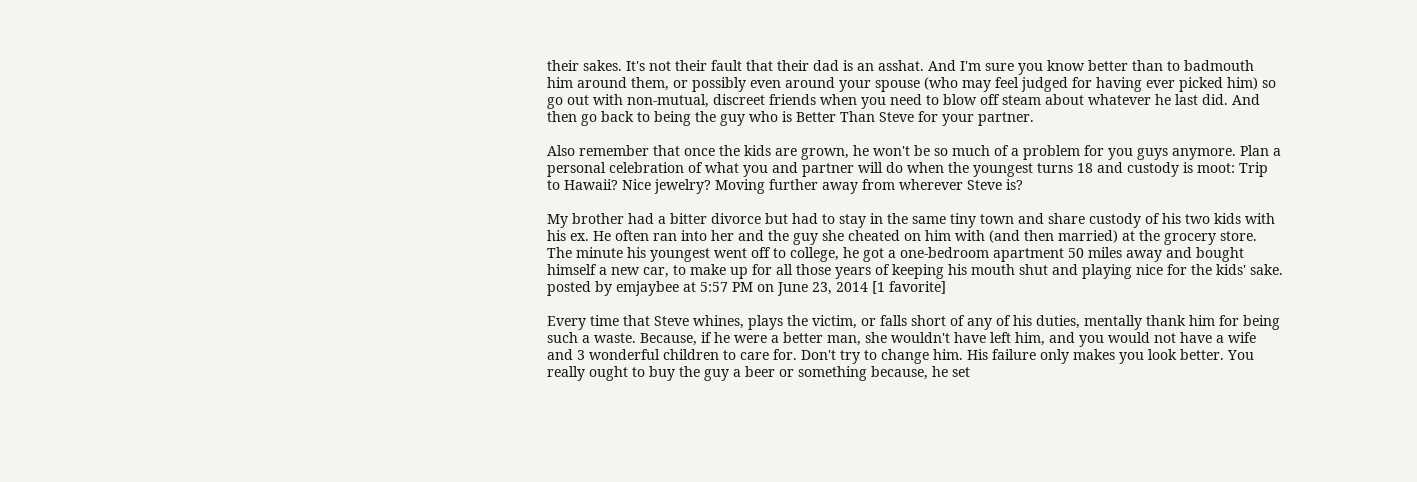their sakes. It's not their fault that their dad is an asshat. And I'm sure you know better than to badmouth him around them, or possibly even around your spouse (who may feel judged for having ever picked him) so go out with non-mutual, discreet friends when you need to blow off steam about whatever he last did. And then go back to being the guy who is Better Than Steve for your partner.

Also remember that once the kids are grown, he won't be so much of a problem for you guys anymore. Plan a personal celebration of what you and partner will do when the youngest turns 18 and custody is moot: Trip to Hawaii? Nice jewelry? Moving further away from wherever Steve is?

My brother had a bitter divorce but had to stay in the same tiny town and share custody of his two kids with his ex. He often ran into her and the guy she cheated on him with (and then married) at the grocery store. The minute his youngest went off to college, he got a one-bedroom apartment 50 miles away and bought himself a new car, to make up for all those years of keeping his mouth shut and playing nice for the kids' sake.
posted by emjaybee at 5:57 PM on June 23, 2014 [1 favorite]

Every time that Steve whines, plays the victim, or falls short of any of his duties, mentally thank him for being such a waste. Because, if he were a better man, she wouldn't have left him, and you would not have a wife and 3 wonderful children to care for. Don't try to change him. His failure only makes you look better. You really ought to buy the guy a beer or something because, he set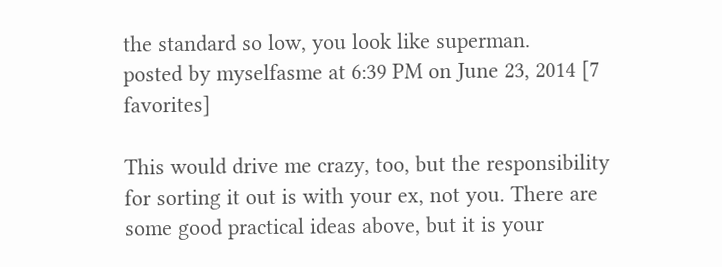the standard so low, you look like superman.
posted by myselfasme at 6:39 PM on June 23, 2014 [7 favorites]

This would drive me crazy, too, but the responsibility for sorting it out is with your ex, not you. There are some good practical ideas above, but it is your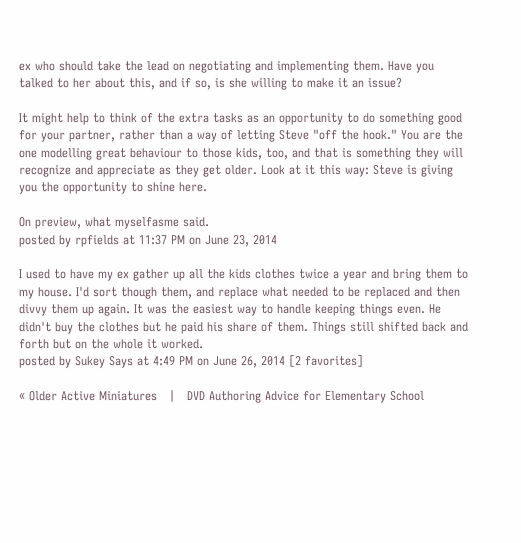ex who should take the lead on negotiating and implementing them. Have you talked to her about this, and if so, is she willing to make it an issue?

It might help to think of the extra tasks as an opportunity to do something good for your partner, rather than a way of letting Steve "off the hook." You are the one modelling great behaviour to those kids, too, and that is something they will recognize and appreciate as they get older. Look at it this way: Steve is giving you the opportunity to shine here.

On preview, what myselfasme said.
posted by rpfields at 11:37 PM on June 23, 2014

I used to have my ex gather up all the kids clothes twice a year and bring them to my house. I'd sort though them, and replace what needed to be replaced and then divvy them up again. It was the easiest way to handle keeping things even. He didn't buy the clothes but he paid his share of them. Things still shifted back and forth but on the whole it worked.
posted by Sukey Says at 4:49 PM on June 26, 2014 [2 favorites]

« Older Active Miniatures   |   DVD Authoring Advice for Elementary School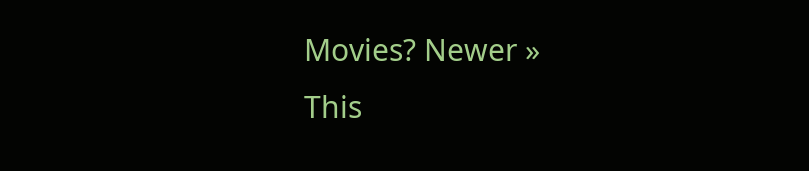Movies? Newer »
This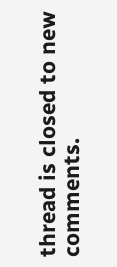thread is closed to new comments.